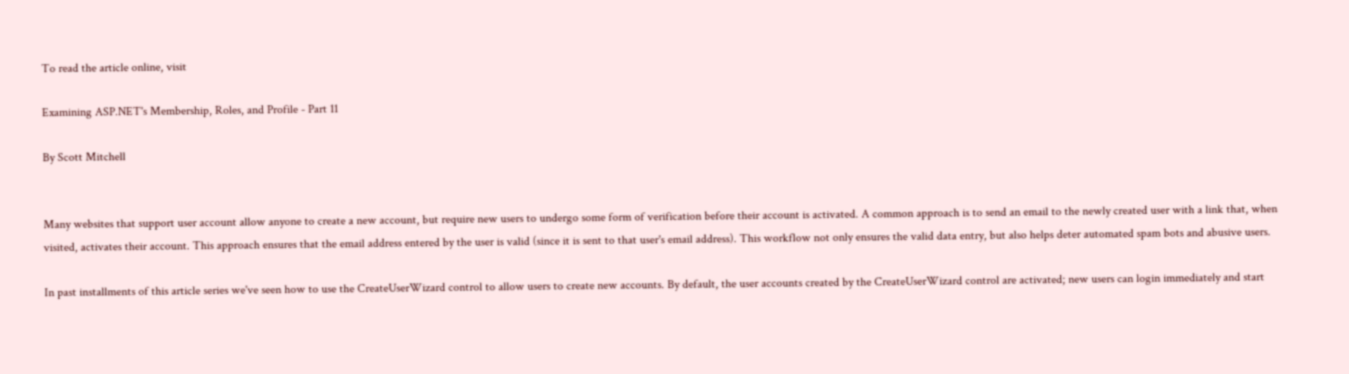To read the article online, visit

Examining ASP.NET's Membership, Roles, and Profile - Part 11

By Scott Mitchell


Many websites that support user account allow anyone to create a new account, but require new users to undergo some form of verification before their account is activated. A common approach is to send an email to the newly created user with a link that, when visited, activates their account. This approach ensures that the email address entered by the user is valid (since it is sent to that user's email address). This workflow not only ensures the valid data entry, but also helps deter automated spam bots and abusive users.

In past installments of this article series we've seen how to use the CreateUserWizard control to allow users to create new accounts. By default, the user accounts created by the CreateUserWizard control are activated; new users can login immediately and start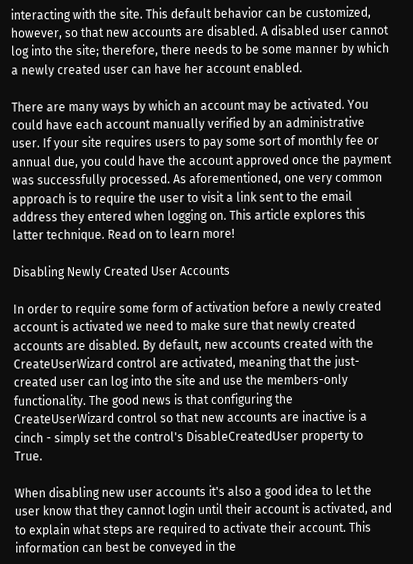interacting with the site. This default behavior can be customized, however, so that new accounts are disabled. A disabled user cannot log into the site; therefore, there needs to be some manner by which a newly created user can have her account enabled.

There are many ways by which an account may be activated. You could have each account manually verified by an administrative user. If your site requires users to pay some sort of monthly fee or annual due, you could have the account approved once the payment was successfully processed. As aforementioned, one very common approach is to require the user to visit a link sent to the email address they entered when logging on. This article explores this latter technique. Read on to learn more!

Disabling Newly Created User Accounts

In order to require some form of activation before a newly created account is activated we need to make sure that newly created accounts are disabled. By default, new accounts created with the CreateUserWizard control are activated, meaning that the just-created user can log into the site and use the members-only functionality. The good news is that configuring the CreateUserWizard control so that new accounts are inactive is a cinch - simply set the control's DisableCreatedUser property to True.

When disabling new user accounts it's also a good idea to let the user know that they cannot login until their account is activated, and to explain what steps are required to activate their account. This information can best be conveyed in the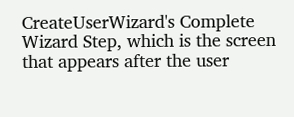CreateUserWizard's Complete Wizard Step, which is the screen that appears after the user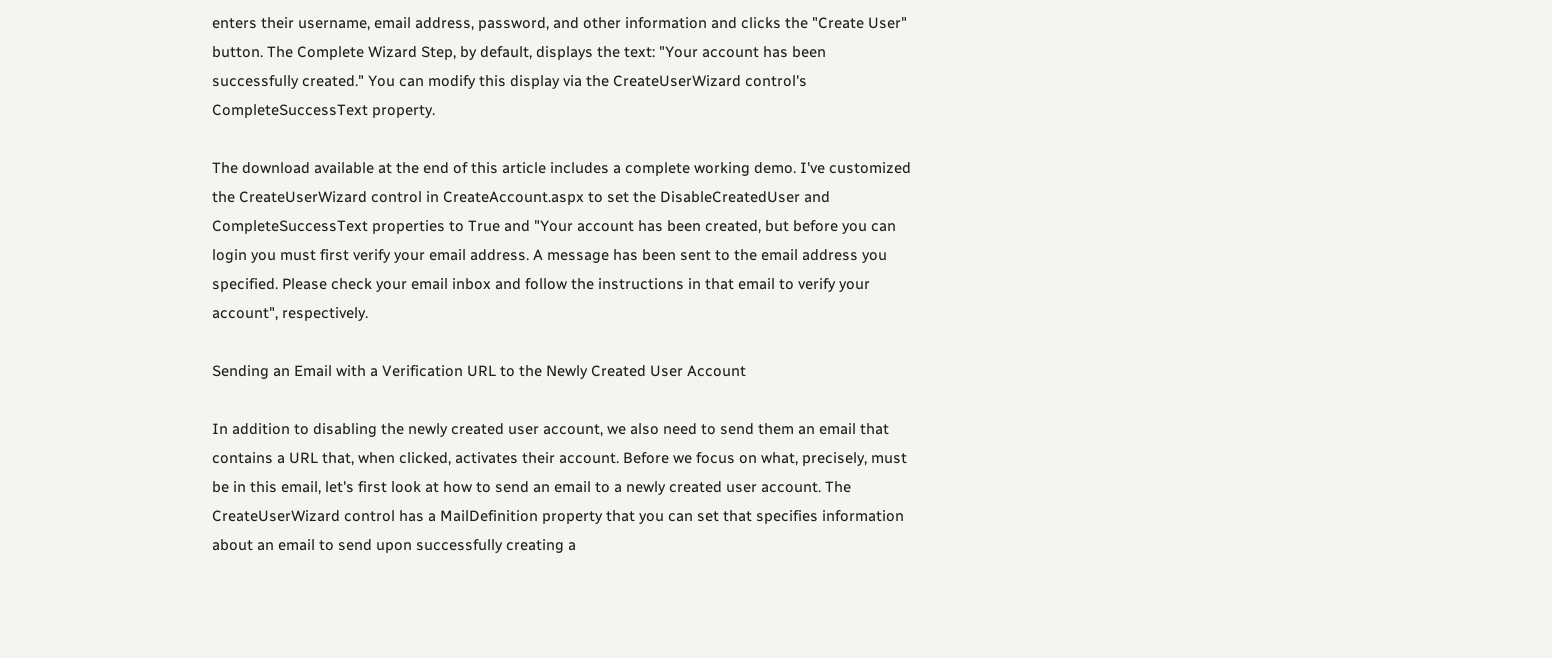enters their username, email address, password, and other information and clicks the "Create User" button. The Complete Wizard Step, by default, displays the text: "Your account has been successfully created." You can modify this display via the CreateUserWizard control's CompleteSuccessText property.

The download available at the end of this article includes a complete working demo. I've customized the CreateUserWizard control in CreateAccount.aspx to set the DisableCreatedUser and CompleteSuccessText properties to True and "Your account has been created, but before you can login you must first verify your email address. A message has been sent to the email address you specified. Please check your email inbox and follow the instructions in that email to verify your account", respectively.

Sending an Email with a Verification URL to the Newly Created User Account

In addition to disabling the newly created user account, we also need to send them an email that contains a URL that, when clicked, activates their account. Before we focus on what, precisely, must be in this email, let's first look at how to send an email to a newly created user account. The CreateUserWizard control has a MailDefinition property that you can set that specifies information about an email to send upon successfully creating a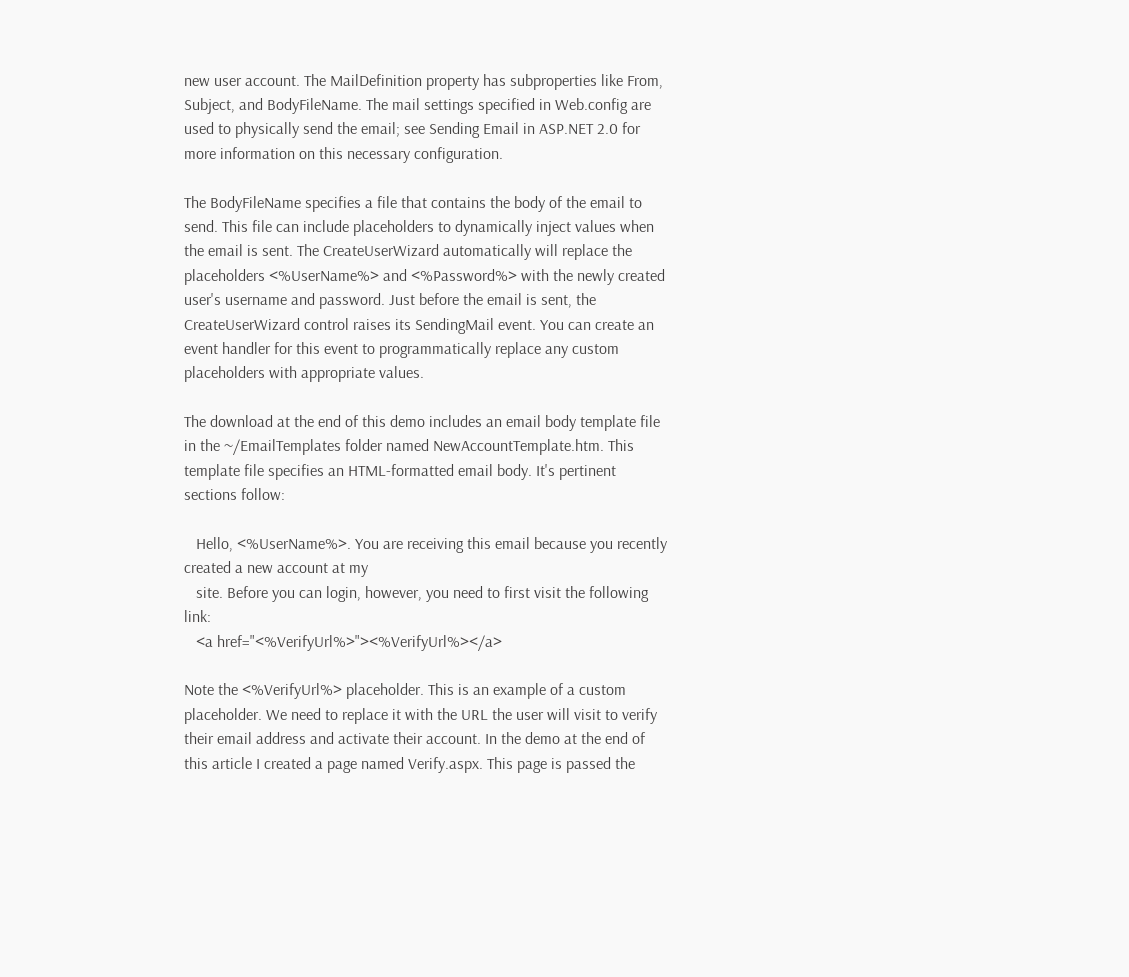new user account. The MailDefinition property has subproperties like From, Subject, and BodyFileName. The mail settings specified in Web.config are used to physically send the email; see Sending Email in ASP.NET 2.0 for more information on this necessary configuration.

The BodyFileName specifies a file that contains the body of the email to send. This file can include placeholders to dynamically inject values when the email is sent. The CreateUserWizard automatically will replace the placeholders <%UserName%> and <%Password%> with the newly created user's username and password. Just before the email is sent, the CreateUserWizard control raises its SendingMail event. You can create an event handler for this event to programmatically replace any custom placeholders with appropriate values.

The download at the end of this demo includes an email body template file in the ~/EmailTemplates folder named NewAccountTemplate.htm. This template file specifies an HTML-formatted email body. It's pertinent sections follow:

   Hello, <%UserName%>. You are receiving this email because you recently created a new account at my
   site. Before you can login, however, you need to first visit the following link:
   <a href="<%VerifyUrl%>"><%VerifyUrl%></a>

Note the <%VerifyUrl%> placeholder. This is an example of a custom placeholder. We need to replace it with the URL the user will visit to verify their email address and activate their account. In the demo at the end of this article I created a page named Verify.aspx. This page is passed the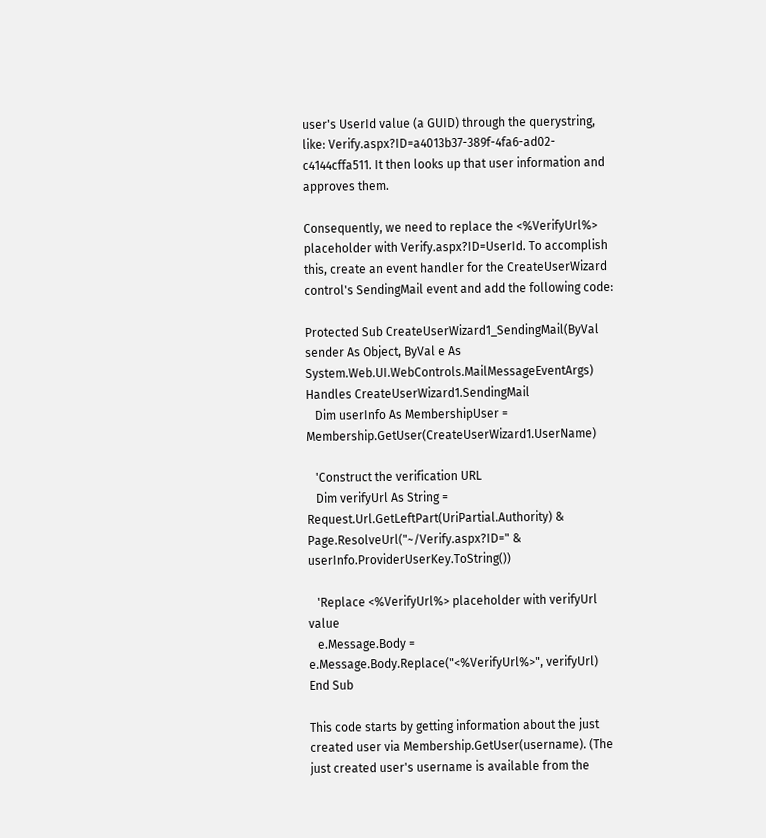user's UserId value (a GUID) through the querystring, like: Verify.aspx?ID=a4013b37-389f-4fa6-ad02-c4144cffa511. It then looks up that user information and approves them.

Consequently, we need to replace the <%VerifyUrl%> placeholder with Verify.aspx?ID=UserId. To accomplish this, create an event handler for the CreateUserWizard control's SendingMail event and add the following code:

Protected Sub CreateUserWizard1_SendingMail(ByVal sender As Object, ByVal e As System.Web.UI.WebControls.MailMessageEventArgs) Handles CreateUserWizard1.SendingMail
   Dim userInfo As MembershipUser = Membership.GetUser(CreateUserWizard1.UserName)

   'Construct the verification URL
   Dim verifyUrl As String = Request.Url.GetLeftPart(UriPartial.Authority) & Page.ResolveUrl("~/Verify.aspx?ID=" & userInfo.ProviderUserKey.ToString())

   'Replace <%VerifyUrl%> placeholder with verifyUrl value
   e.Message.Body = e.Message.Body.Replace("<%VerifyUrl%>", verifyUrl)
End Sub

This code starts by getting information about the just created user via Membership.GetUser(username). (The just created user's username is available from the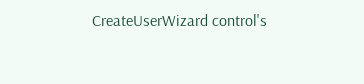CreateUserWizard control's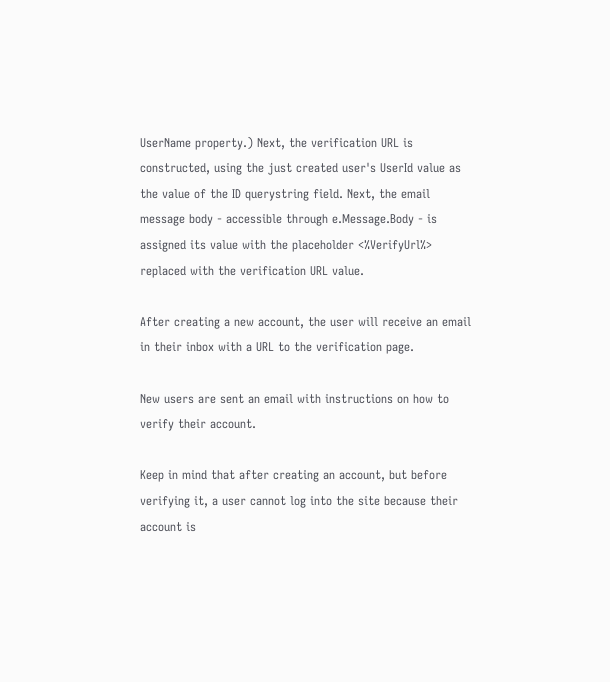UserName property.) Next, the verification URL is constructed, using the just created user's UserId value as the value of the ID querystring field. Next, the email message body - accessible through e.Message.Body - is assigned its value with the placeholder <%VerifyUrl%> replaced with the verification URL value.

After creating a new account, the user will receive an email in their inbox with a URL to the verification page.

New users are sent an email with instructions on how to verify their account.

Keep in mind that after creating an account, but before verifying it, a user cannot log into the site because their account is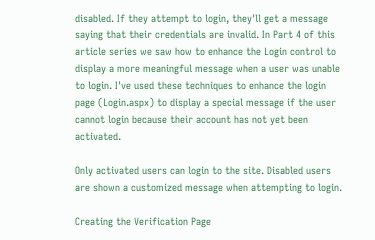disabled. If they attempt to login, they'll get a message saying that their credentials are invalid. In Part 4 of this article series we saw how to enhance the Login control to display a more meaningful message when a user was unable to login. I've used these techniques to enhance the login page (Login.aspx) to display a special message if the user cannot login because their account has not yet been activated.

Only activated users can login to the site. Disabled users are shown a customized message when attempting to login.

Creating the Verification Page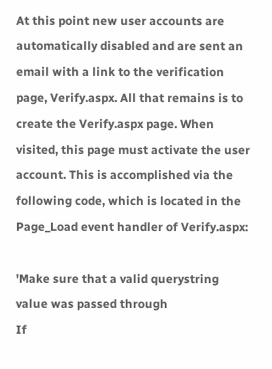At this point new user accounts are automatically disabled and are sent an email with a link to the verification page, Verify.aspx. All that remains is to create the Verify.aspx page. When visited, this page must activate the user account. This is accomplished via the following code, which is located in the Page_Load event handler of Verify.aspx:

'Make sure that a valid querystring value was passed through
If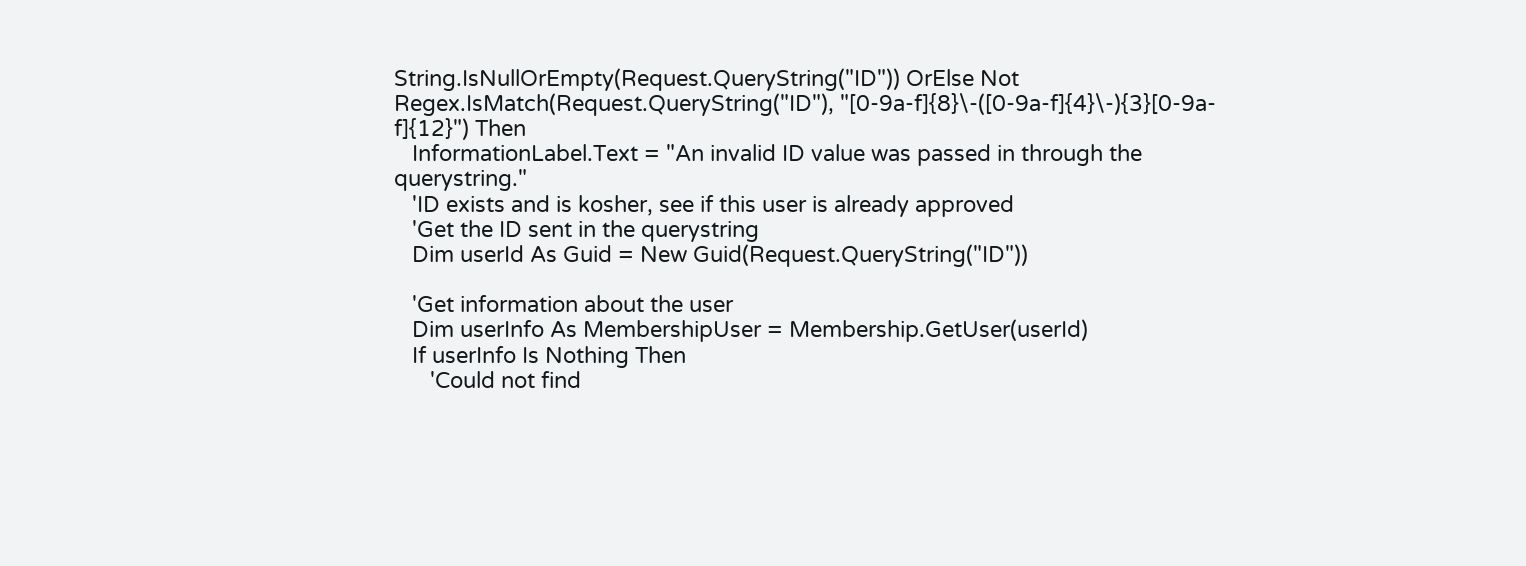String.IsNullOrEmpty(Request.QueryString("ID")) OrElse Not Regex.IsMatch(Request.QueryString("ID"), "[0-9a-f]{8}\-([0-9a-f]{4}\-){3}[0-9a-f]{12}") Then
   InformationLabel.Text = "An invalid ID value was passed in through the querystring."
   'ID exists and is kosher, see if this user is already approved
   'Get the ID sent in the querystring
   Dim userId As Guid = New Guid(Request.QueryString("ID"))

   'Get information about the user
   Dim userInfo As MembershipUser = Membership.GetUser(userId)
   If userInfo Is Nothing Then
      'Could not find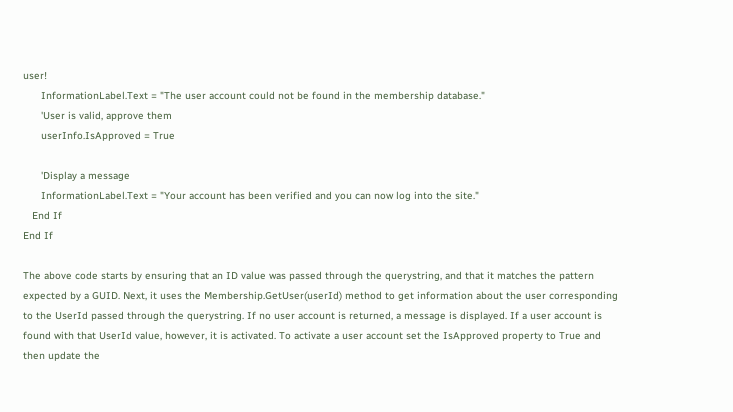user!
      InformationLabel.Text = "The user account could not be found in the membership database."
      'User is valid, approve them
      userInfo.IsApproved = True

      'Display a message
      InformationLabel.Text = "Your account has been verified and you can now log into the site."
   End If
End If

The above code starts by ensuring that an ID value was passed through the querystring, and that it matches the pattern expected by a GUID. Next, it uses the Membership.GetUser(userId) method to get information about the user corresponding to the UserId passed through the querystring. If no user account is returned, a message is displayed. If a user account is found with that UserId value, however, it is activated. To activate a user account set the IsApproved property to True and then update the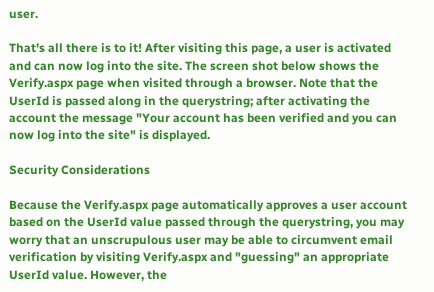user.

That's all there is to it! After visiting this page, a user is activated and can now log into the site. The screen shot below shows the Verify.aspx page when visited through a browser. Note that the UserId is passed along in the querystring; after activating the account the message "Your account has been verified and you can now log into the site" is displayed.

Security Considerations

Because the Verify.aspx page automatically approves a user account based on the UserId value passed through the querystring, you may worry that an unscrupulous user may be able to circumvent email verification by visiting Verify.aspx and "guessing" an appropriate UserId value. However, the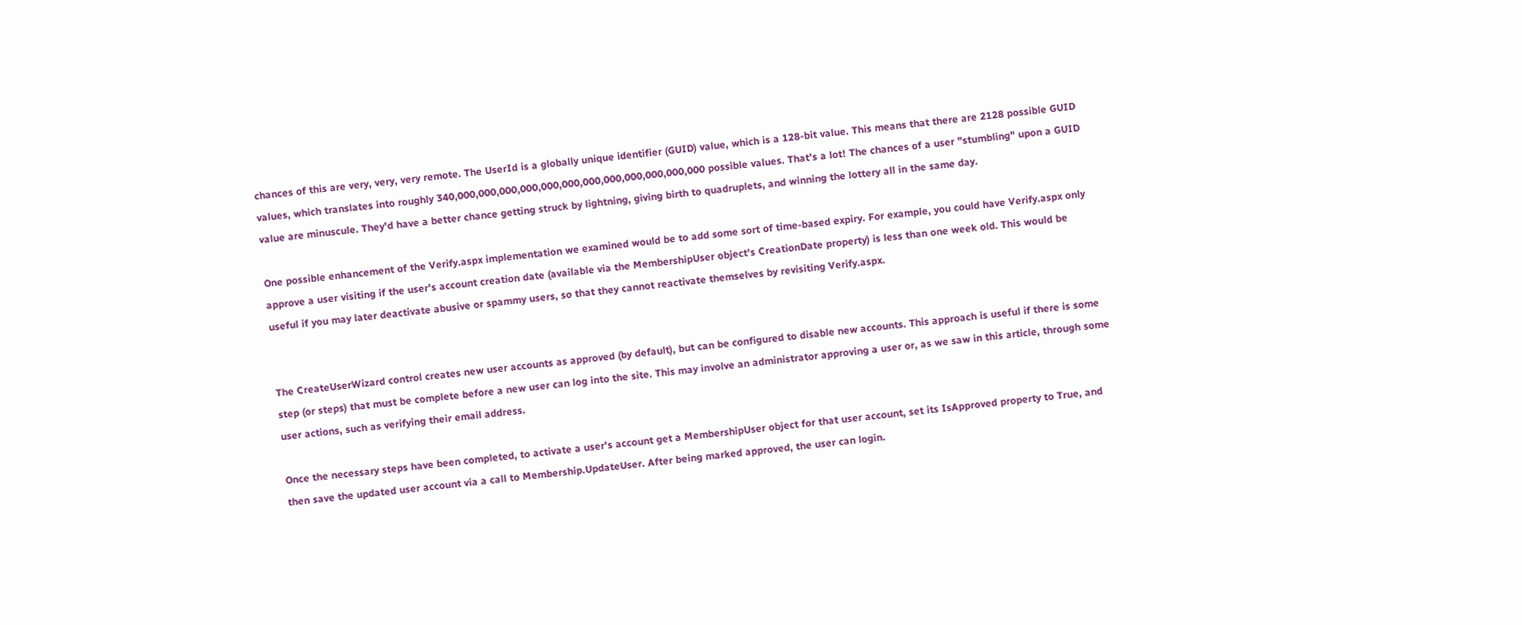chances of this are very, very, very remote. The UserId is a globally unique identifier (GUID) value, which is a 128-bit value. This means that there are 2128 possible GUID values, which translates into roughly 340,000,000,000,000,000,000,000,000,000,000,000,000 possible values. That's a lot! The chances of a user "stumbling" upon a GUID value are minuscule. They'd have a better chance getting struck by lightning, giving birth to quadruplets, and winning the lottery all in the same day.

One possible enhancement of the Verify.aspx implementation we examined would be to add some sort of time-based expiry. For example, you could have Verify.aspx only approve a user visiting if the user's account creation date (available via the MembershipUser object's CreationDate property) is less than one week old. This would be useful if you may later deactivate abusive or spammy users, so that they cannot reactivate themselves by revisiting Verify.aspx.


The CreateUserWizard control creates new user accounts as approved (by default), but can be configured to disable new accounts. This approach is useful if there is some step (or steps) that must be complete before a new user can log into the site. This may involve an administrator approving a user or, as we saw in this article, through some user actions, such as verifying their email address.

Once the necessary steps have been completed, to activate a user's account get a MembershipUser object for that user account, set its IsApproved property to True, and then save the updated user account via a call to Membership.UpdateUser. After being marked approved, the user can login.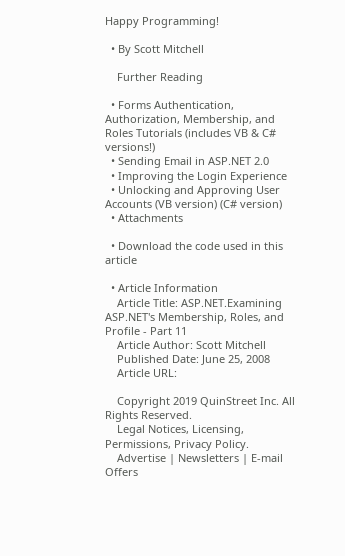Happy Programming!

  • By Scott Mitchell

    Further Reading

  • Forms Authentication, Authorization, Membership, and Roles Tutorials (includes VB & C# versions!)
  • Sending Email in ASP.NET 2.0
  • Improving the Login Experience
  • Unlocking and Approving User Accounts (VB version) (C# version)
  • Attachments

  • Download the code used in this article

  • Article Information
    Article Title: ASP.NET.Examining ASP.NET's Membership, Roles, and Profile - Part 11
    Article Author: Scott Mitchell
    Published Date: June 25, 2008
    Article URL:

    Copyright 2019 QuinStreet Inc. All Rights Reserved.
    Legal Notices, Licensing, Permissions, Privacy Policy.
    Advertise | Newsletters | E-mail Offers